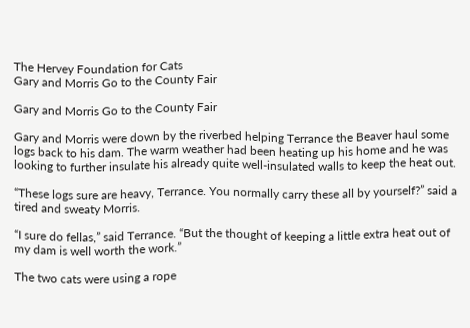The Hervey Foundation for Cats
Gary and Morris Go to the County Fair

Gary and Morris Go to the County Fair

Gary and Morris were down by the riverbed helping Terrance the Beaver haul some logs back to his dam. The warm weather had been heating up his home and he was looking to further insulate his already quite well-insulated walls to keep the heat out.

“These logs sure are heavy, Terrance. You normally carry these all by yourself?” said a tired and sweaty Morris.

“I sure do fellas,” said Terrance. “But the thought of keeping a little extra heat out of my dam is well worth the work.”

The two cats were using a rope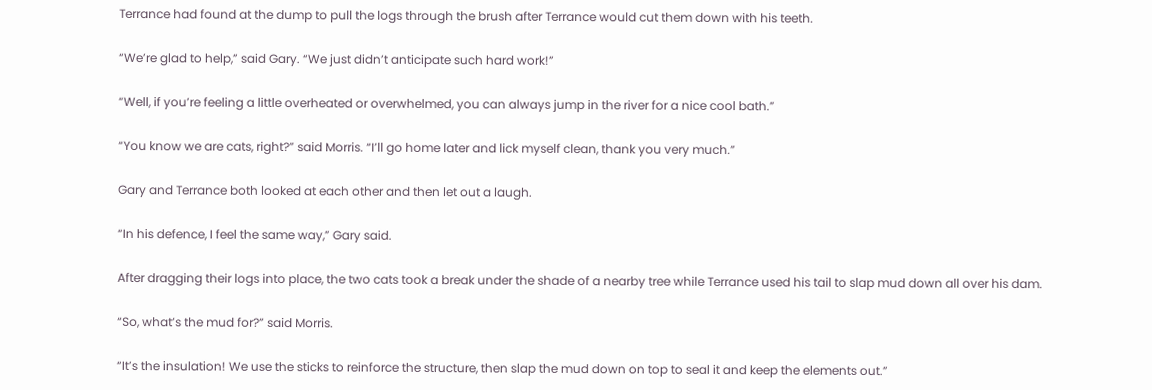Terrance had found at the dump to pull the logs through the brush after Terrance would cut them down with his teeth.

“We’re glad to help,” said Gary. “We just didn’t anticipate such hard work!”

“Well, if you’re feeling a little overheated or overwhelmed, you can always jump in the river for a nice cool bath.”

“You know we are cats, right?” said Morris. “I’ll go home later and lick myself clean, thank you very much.”

Gary and Terrance both looked at each other and then let out a laugh.

“In his defence, I feel the same way,” Gary said.

After dragging their logs into place, the two cats took a break under the shade of a nearby tree while Terrance used his tail to slap mud down all over his dam.

“So, what’s the mud for?” said Morris.

“It’s the insulation! We use the sticks to reinforce the structure, then slap the mud down on top to seal it and keep the elements out.”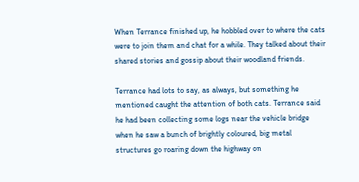When Terrance finished up, he hobbled over to where the cats were to join them and chat for a while. They talked about their shared stories and gossip about their woodland friends.

Terrance had lots to say, as always, but something he mentioned caught the attention of both cats. Terrance said he had been collecting some logs near the vehicle bridge when he saw a bunch of brightly coloured, big metal structures go roaring down the highway on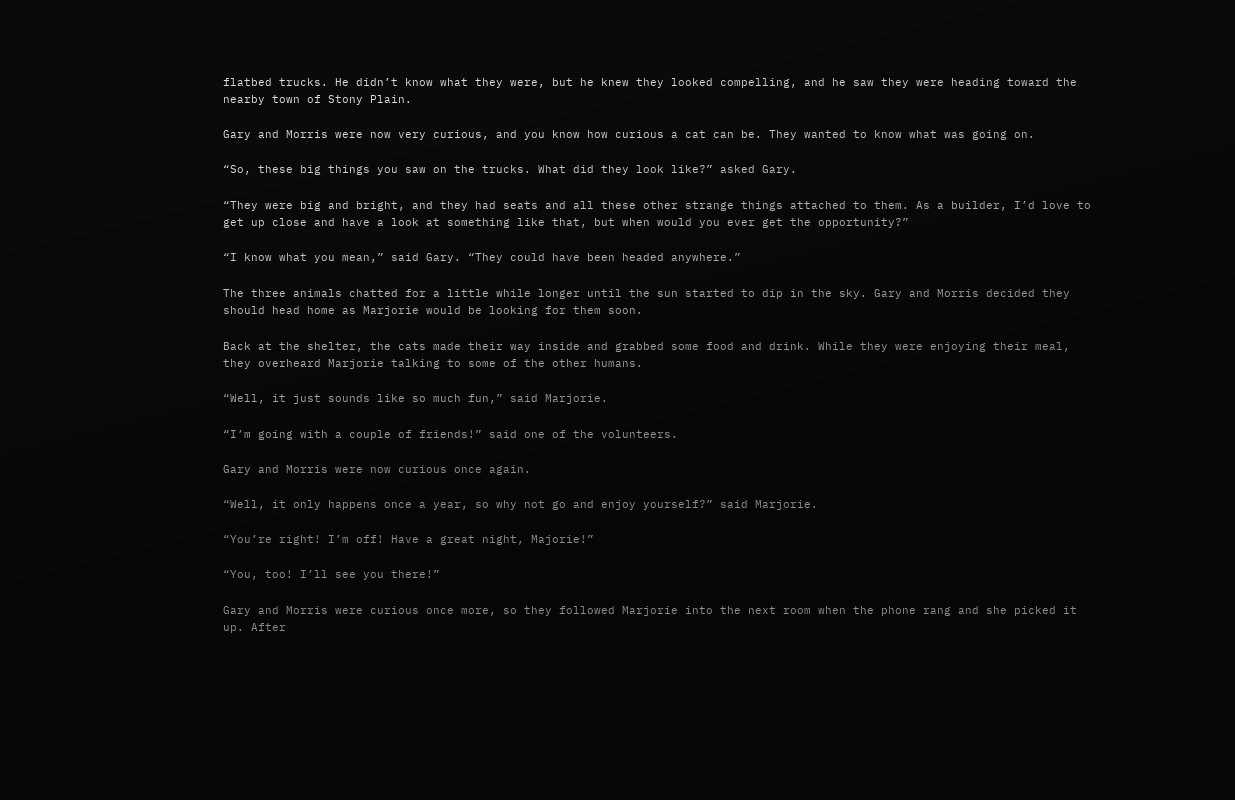flatbed trucks. He didn’t know what they were, but he knew they looked compelling, and he saw they were heading toward the nearby town of Stony Plain.

Gary and Morris were now very curious, and you know how curious a cat can be. They wanted to know what was going on.

“So, these big things you saw on the trucks. What did they look like?” asked Gary.

“They were big and bright, and they had seats and all these other strange things attached to them. As a builder, I’d love to get up close and have a look at something like that, but when would you ever get the opportunity?”

“I know what you mean,” said Gary. “They could have been headed anywhere.”

The three animals chatted for a little while longer until the sun started to dip in the sky. Gary and Morris decided they should head home as Marjorie would be looking for them soon.

Back at the shelter, the cats made their way inside and grabbed some food and drink. While they were enjoying their meal, they overheard Marjorie talking to some of the other humans.

“Well, it just sounds like so much fun,” said Marjorie.

“I’m going with a couple of friends!” said one of the volunteers.

Gary and Morris were now curious once again.

“Well, it only happens once a year, so why not go and enjoy yourself?” said Marjorie.

“You’re right! I’m off! Have a great night, Majorie!”

“You, too! I’ll see you there!”

Gary and Morris were curious once more, so they followed Marjorie into the next room when the phone rang and she picked it up. After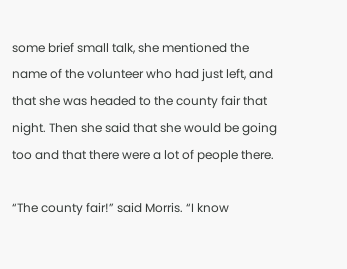some brief small talk, she mentioned the name of the volunteer who had just left, and that she was headed to the county fair that night. Then she said that she would be going too and that there were a lot of people there.

“The county fair!” said Morris. “I know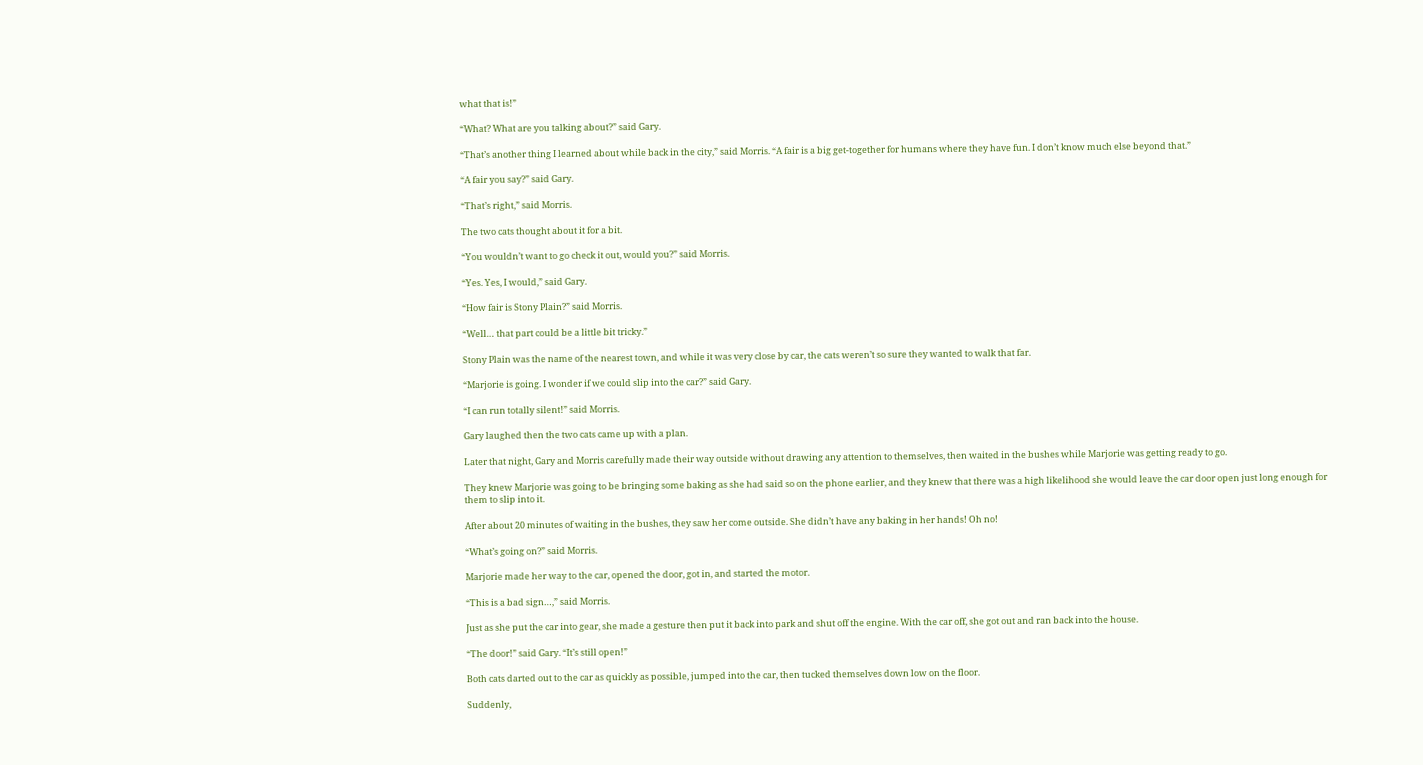what that is!”

“What? What are you talking about?” said Gary.

“That’s another thing I learned about while back in the city,” said Morris. “A fair is a big get-together for humans where they have fun. I don’t know much else beyond that.”

“A fair you say?” said Gary.

“That’s right,” said Morris.

The two cats thought about it for a bit.

“You wouldn’t want to go check it out, would you?” said Morris.

“Yes. Yes, I would,” said Gary.

“How fair is Stony Plain?” said Morris.

“Well… that part could be a little bit tricky.”

Stony Plain was the name of the nearest town, and while it was very close by car, the cats weren’t so sure they wanted to walk that far.

“Marjorie is going. I wonder if we could slip into the car?” said Gary.

“I can run totally silent!” said Morris.

Gary laughed then the two cats came up with a plan.

Later that night, Gary and Morris carefully made their way outside without drawing any attention to themselves, then waited in the bushes while Marjorie was getting ready to go.

They knew Marjorie was going to be bringing some baking as she had said so on the phone earlier, and they knew that there was a high likelihood she would leave the car door open just long enough for them to slip into it.

After about 20 minutes of waiting in the bushes, they saw her come outside. She didn’t have any baking in her hands! Oh no!

“What’s going on?” said Morris.

Marjorie made her way to the car, opened the door, got in, and started the motor.

“This is a bad sign…,” said Morris.

Just as she put the car into gear, she made a gesture then put it back into park and shut off the engine. With the car off, she got out and ran back into the house.

“The door!” said Gary. “It’s still open!”

Both cats darted out to the car as quickly as possible, jumped into the car, then tucked themselves down low on the floor.

Suddenly,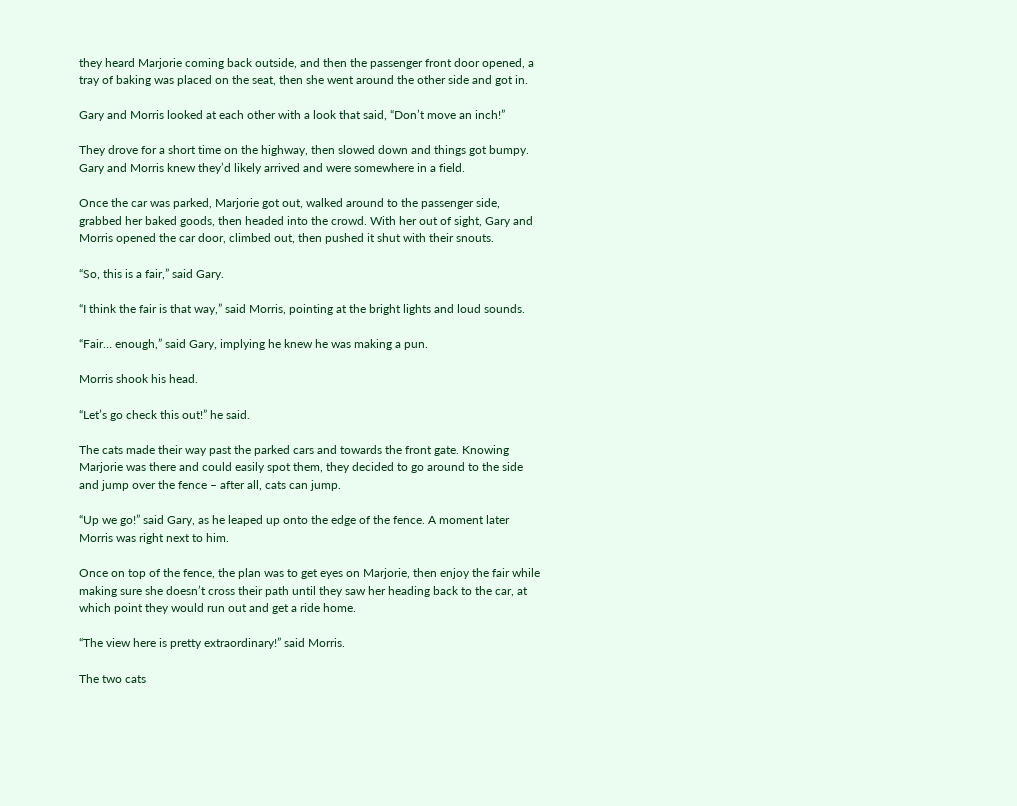they heard Marjorie coming back outside, and then the passenger front door opened, a tray of baking was placed on the seat, then she went around the other side and got in.

Gary and Morris looked at each other with a look that said, “Don’t move an inch!”

They drove for a short time on the highway, then slowed down and things got bumpy. Gary and Morris knew they’d likely arrived and were somewhere in a field.

Once the car was parked, Marjorie got out, walked around to the passenger side, grabbed her baked goods, then headed into the crowd. With her out of sight, Gary and Morris opened the car door, climbed out, then pushed it shut with their snouts.

“So, this is a fair,” said Gary.

“I think the fair is that way,” said Morris, pointing at the bright lights and loud sounds.

“Fair… enough,” said Gary, implying he knew he was making a pun.

Morris shook his head.

“Let’s go check this out!” he said.

The cats made their way past the parked cars and towards the front gate. Knowing Marjorie was there and could easily spot them, they decided to go around to the side and jump over the fence – after all, cats can jump.

“Up we go!” said Gary, as he leaped up onto the edge of the fence. A moment later Morris was right next to him.

Once on top of the fence, the plan was to get eyes on Marjorie, then enjoy the fair while making sure she doesn’t cross their path until they saw her heading back to the car, at which point they would run out and get a ride home.

“The view here is pretty extraordinary!” said Morris.

The two cats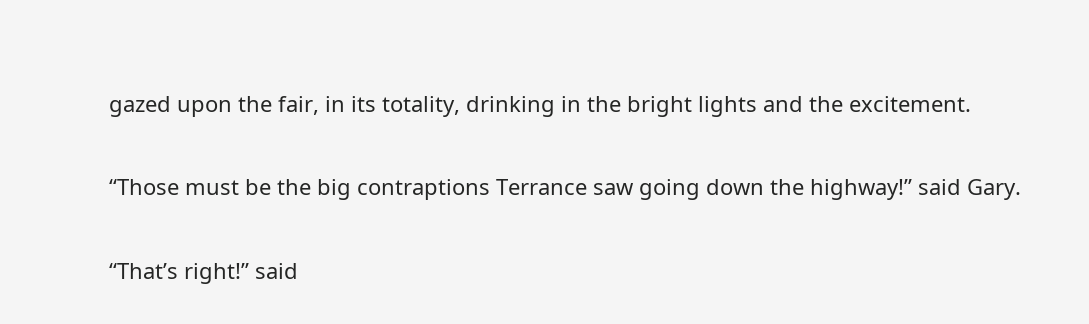gazed upon the fair, in its totality, drinking in the bright lights and the excitement.

“Those must be the big contraptions Terrance saw going down the highway!” said Gary.

“That’s right!” said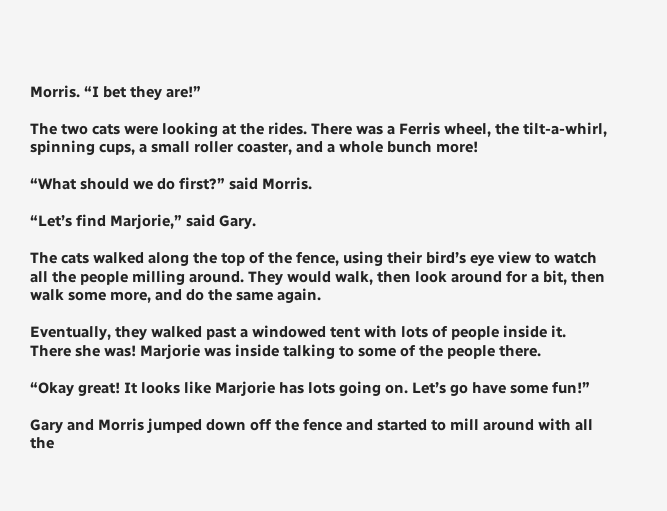Morris. “I bet they are!”

The two cats were looking at the rides. There was a Ferris wheel, the tilt-a-whirl, spinning cups, a small roller coaster, and a whole bunch more!

“What should we do first?” said Morris.

“Let’s find Marjorie,” said Gary.

The cats walked along the top of the fence, using their bird’s eye view to watch all the people milling around. They would walk, then look around for a bit, then walk some more, and do the same again.

Eventually, they walked past a windowed tent with lots of people inside it. There she was! Marjorie was inside talking to some of the people there.

“Okay great! It looks like Marjorie has lots going on. Let’s go have some fun!”

Gary and Morris jumped down off the fence and started to mill around with all the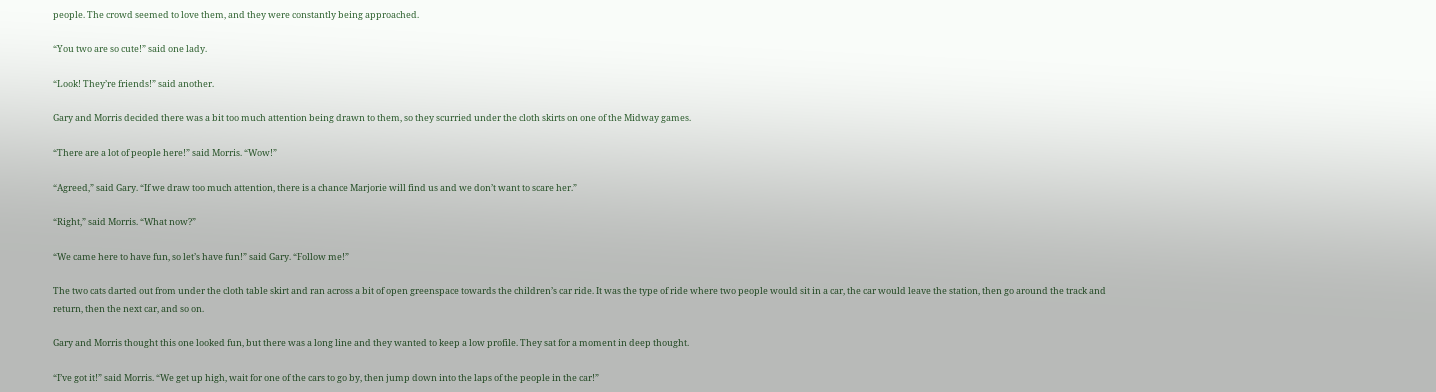people. The crowd seemed to love them, and they were constantly being approached.

“You two are so cute!” said one lady.

“Look! They’re friends!” said another.

Gary and Morris decided there was a bit too much attention being drawn to them, so they scurried under the cloth skirts on one of the Midway games.

“There are a lot of people here!” said Morris. “Wow!”

“Agreed,” said Gary. “If we draw too much attention, there is a chance Marjorie will find us and we don’t want to scare her.”

“Right,” said Morris. “What now?”

“We came here to have fun, so let’s have fun!” said Gary. “Follow me!”

The two cats darted out from under the cloth table skirt and ran across a bit of open greenspace towards the children’s car ride. It was the type of ride where two people would sit in a car, the car would leave the station, then go around the track and return, then the next car, and so on.

Gary and Morris thought this one looked fun, but there was a long line and they wanted to keep a low profile. They sat for a moment in deep thought.

“I’ve got it!” said Morris. “We get up high, wait for one of the cars to go by, then jump down into the laps of the people in the car!”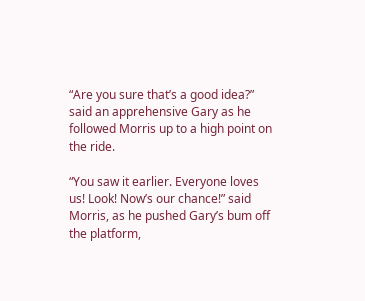“Are you sure that’s a good idea?” said an apprehensive Gary as he followed Morris up to a high point on the ride.

“You saw it earlier. Everyone loves us! Look! Now’s our chance!” said Morris, as he pushed Gary’s bum off the platform,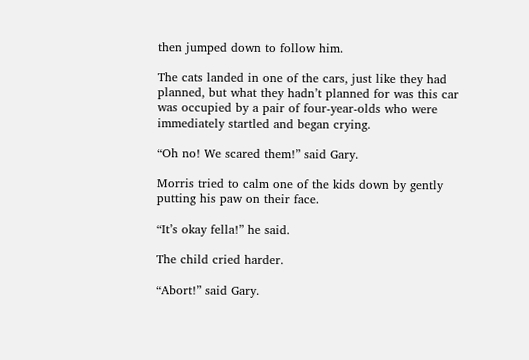then jumped down to follow him.

The cats landed in one of the cars, just like they had planned, but what they hadn’t planned for was this car was occupied by a pair of four-year-olds who were immediately startled and began crying.

“Oh no! We scared them!” said Gary.

Morris tried to calm one of the kids down by gently putting his paw on their face.

“It’s okay fella!” he said.

The child cried harder.

“Abort!” said Gary.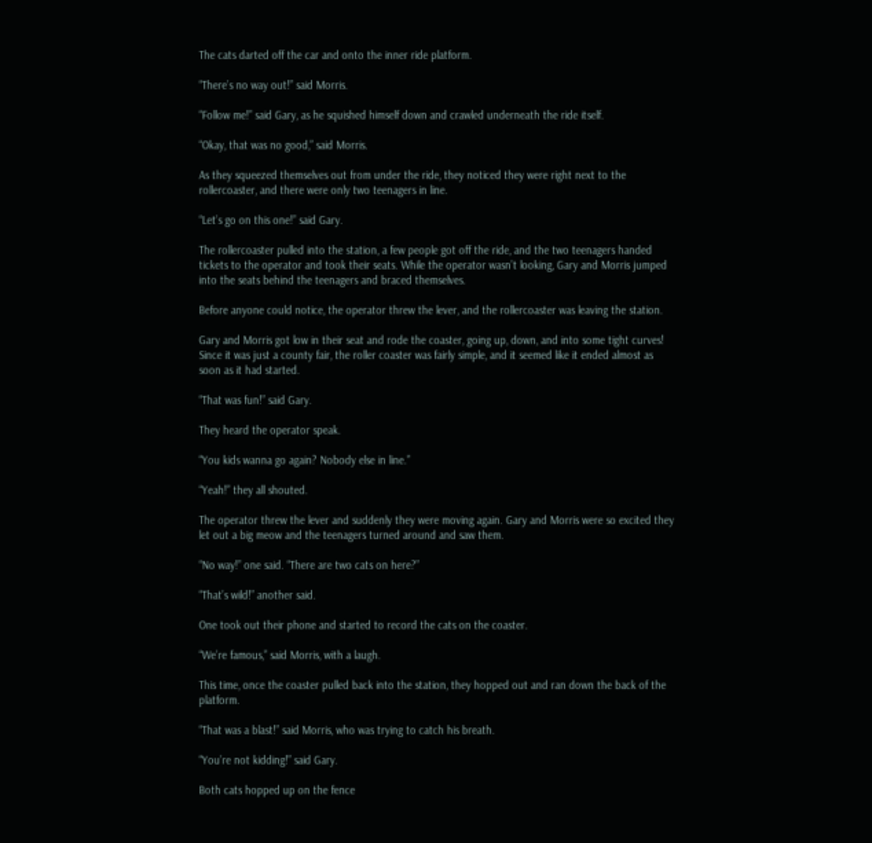The cats darted off the car and onto the inner ride platform.

“There’s no way out!” said Morris.

“Follow me!” said Gary, as he squished himself down and crawled underneath the ride itself.

“Okay, that was no good,” said Morris.

As they squeezed themselves out from under the ride, they noticed they were right next to the rollercoaster, and there were only two teenagers in line.

“Let’s go on this one!” said Gary.

The rollercoaster pulled into the station, a few people got off the ride, and the two teenagers handed tickets to the operator and took their seats. While the operator wasn’t looking, Gary and Morris jumped into the seats behind the teenagers and braced themselves.

Before anyone could notice, the operator threw the lever, and the rollercoaster was leaving the station.

Gary and Morris got low in their seat and rode the coaster, going up, down, and into some tight curves! Since it was just a county fair, the roller coaster was fairly simple, and it seemed like it ended almost as soon as it had started.

“That was fun!” said Gary.

They heard the operator speak.

“You kids wanna go again? Nobody else in line.”

“Yeah!” they all shouted.

The operator threw the lever and suddenly they were moving again. Gary and Morris were so excited they let out a big meow and the teenagers turned around and saw them.

“No way!” one said. “There are two cats on here?”

“That’s wild!” another said.

One took out their phone and started to record the cats on the coaster.

“We’re famous,” said Morris, with a laugh.

This time, once the coaster pulled back into the station, they hopped out and ran down the back of the platform.

“That was a blast!” said Morris, who was trying to catch his breath.

“You’re not kidding!” said Gary.

Both cats hopped up on the fence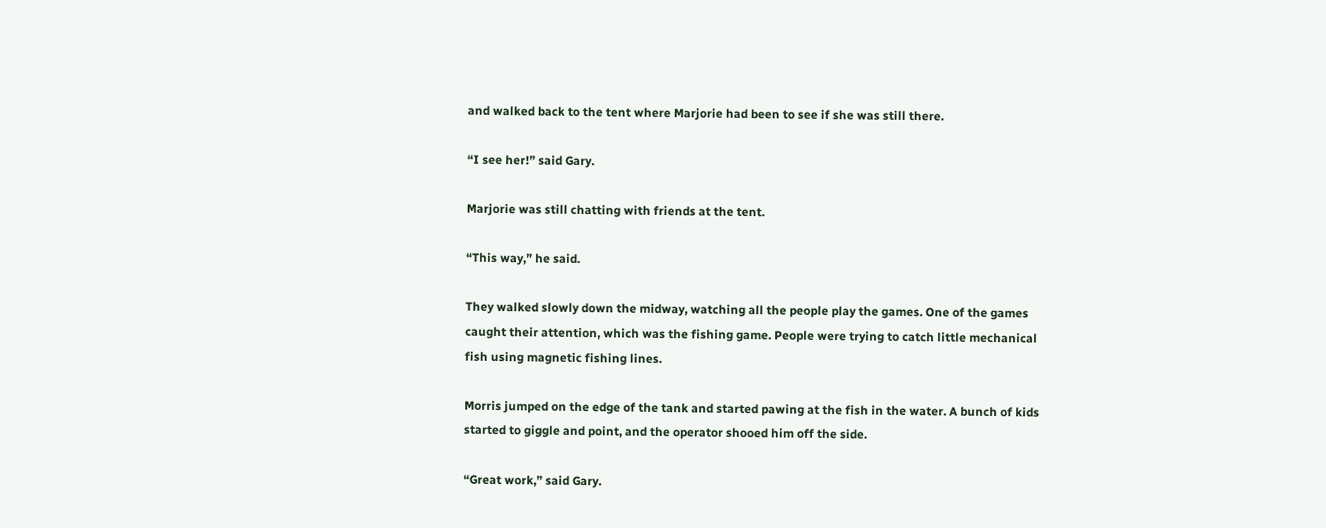and walked back to the tent where Marjorie had been to see if she was still there.

“I see her!” said Gary.

Marjorie was still chatting with friends at the tent.

“This way,” he said.

They walked slowly down the midway, watching all the people play the games. One of the games caught their attention, which was the fishing game. People were trying to catch little mechanical fish using magnetic fishing lines.

Morris jumped on the edge of the tank and started pawing at the fish in the water. A bunch of kids started to giggle and point, and the operator shooed him off the side.

“Great work,” said Gary.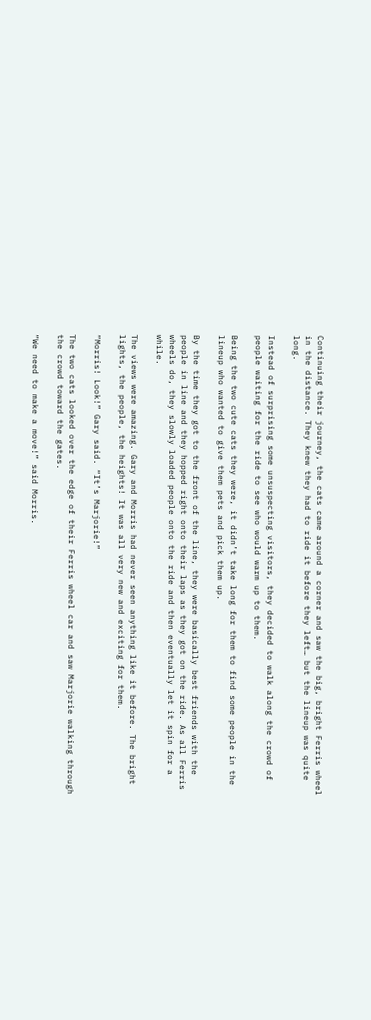Continuing their journey, the cats came around a corner and saw the big, bright Ferris wheel in the distance. They knew they had to ride it before they left… but the lineup was quite long.

Instead of surprising some unsuspecting visitors, they decided to walk along the crowd of people waiting for the ride to see who would warm up to them.

Being the two cute cats they were, it didn’t take long for them to find some people in the lineup who wanted to give them pets and pick them up.

By the time they got to the front of the line, they were basically best friends with the people in line and they hopped right onto their laps as they got on the ride. As all Ferris wheels do, they slowly loaded people onto the ride and then eventually let it spin for a while.

The views were amazing. Gary and Morris had never seen anything like it before. The bright lights, the people, the heights! It was all very new and exciting for them.

“Morris! Look!” Gary said. “It’s Marjorie!”

The two cats looked over the edge of their Ferris wheel car and saw Marjorie walking through the crowd toward the gates.

“We need to make a move!” said Morris.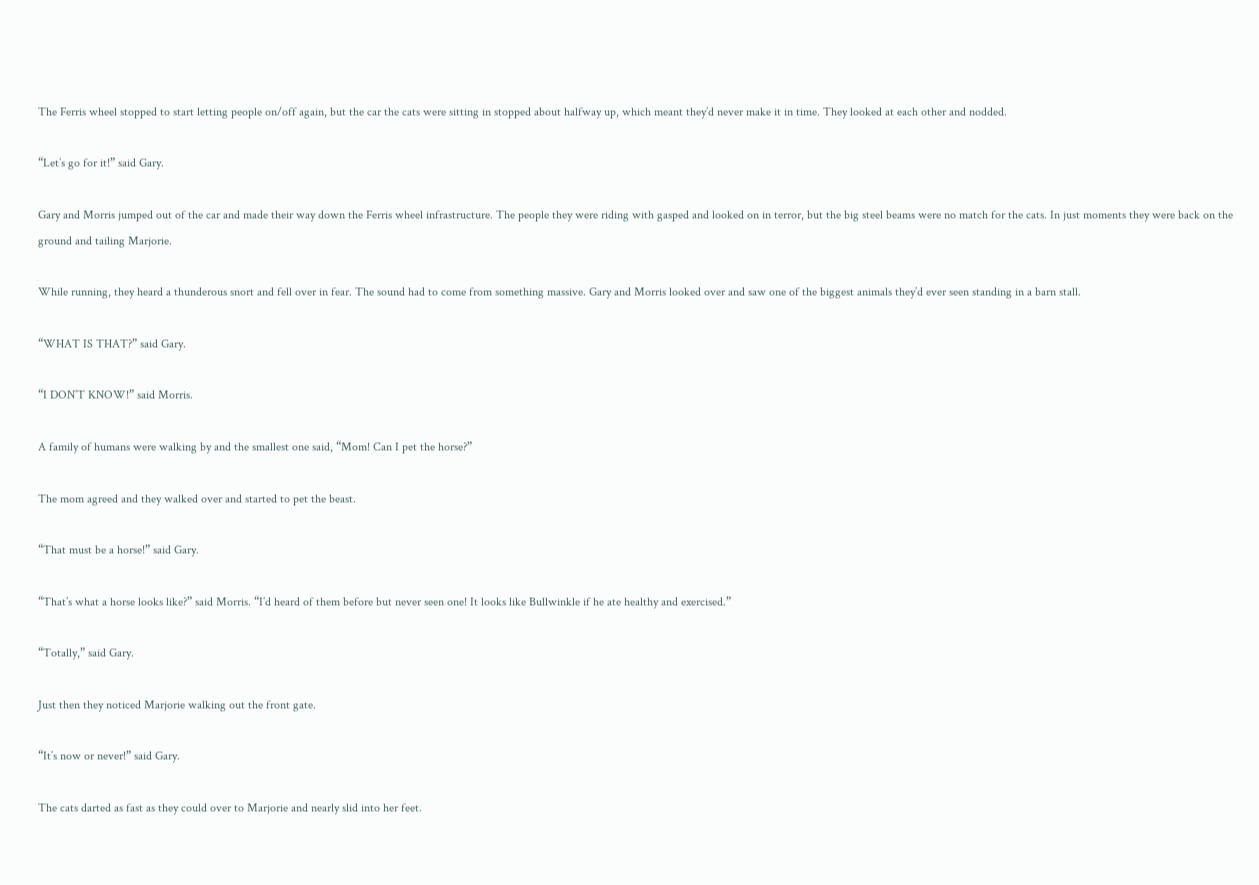The Ferris wheel stopped to start letting people on/off again, but the car the cats were sitting in stopped about halfway up, which meant they’d never make it in time. They looked at each other and nodded.

“Let’s go for it!” said Gary.

Gary and Morris jumped out of the car and made their way down the Ferris wheel infrastructure. The people they were riding with gasped and looked on in terror, but the big steel beams were no match for the cats. In just moments they were back on the ground and tailing Marjorie.

While running, they heard a thunderous snort and fell over in fear. The sound had to come from something massive. Gary and Morris looked over and saw one of the biggest animals they’d ever seen standing in a barn stall.

“WHAT IS THAT?” said Gary.

“I DON’T KNOW!” said Morris.

A family of humans were walking by and the smallest one said, “Mom! Can I pet the horse?”

The mom agreed and they walked over and started to pet the beast.

“That must be a horse!” said Gary.

“That’s what a horse looks like?” said Morris. “I’d heard of them before but never seen one! It looks like Bullwinkle if he ate healthy and exercised.”

“Totally,” said Gary.

Just then they noticed Marjorie walking out the front gate.

“It’s now or never!” said Gary.

The cats darted as fast as they could over to Marjorie and nearly slid into her feet.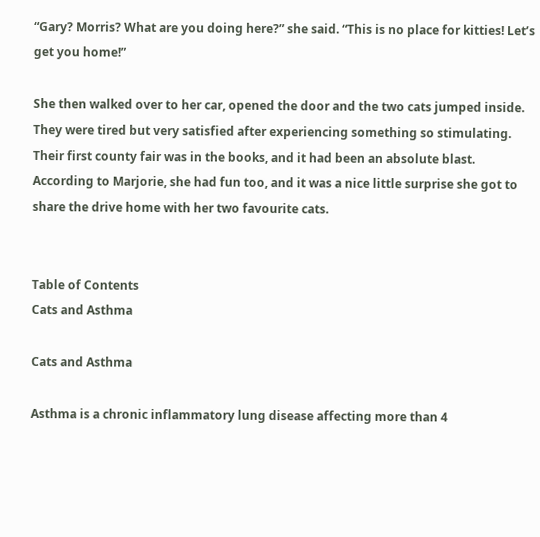“Gary? Morris? What are you doing here?” she said. “This is no place for kitties! Let’s get you home!”

She then walked over to her car, opened the door and the two cats jumped inside. They were tired but very satisfied after experiencing something so stimulating. Their first county fair was in the books, and it had been an absolute blast. According to Marjorie, she had fun too, and it was a nice little surprise she got to share the drive home with her two favourite cats.


Table of Contents
Cats and Asthma

Cats and Asthma

Asthma is a chronic inflammatory lung disease affecting more than 4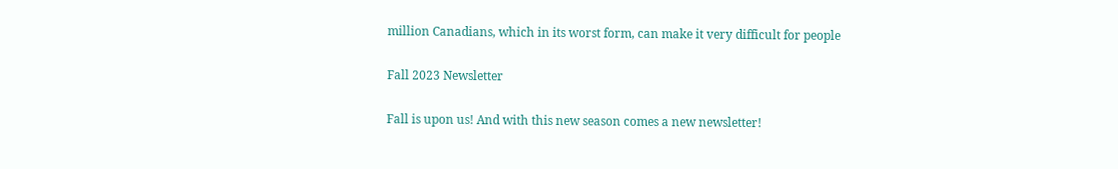million Canadians, which in its worst form, can make it very difficult for people

Fall 2023 Newsletter

Fall is upon us! And with this new season comes a new newsletter!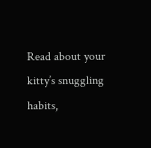Read about your kitty’s snuggling habits,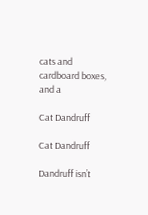cats and cardboard boxes, and a

Cat Dandruff

Cat Dandruff

Dandruff isn’t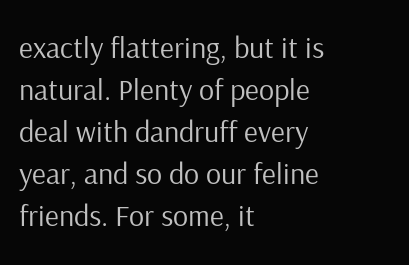exactly flattering, but it is natural. Plenty of people deal with dandruff every year, and so do our feline friends. For some, it